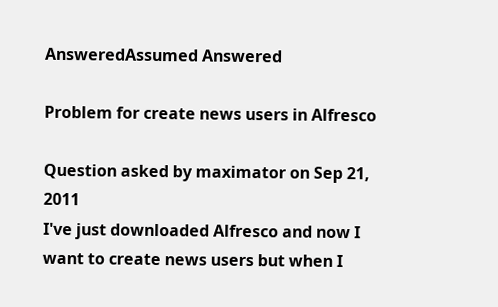AnsweredAssumed Answered

Problem for create news users in Alfresco

Question asked by maximator on Sep 21, 2011
I've just downloaded Alfresco and now I want to create news users but when I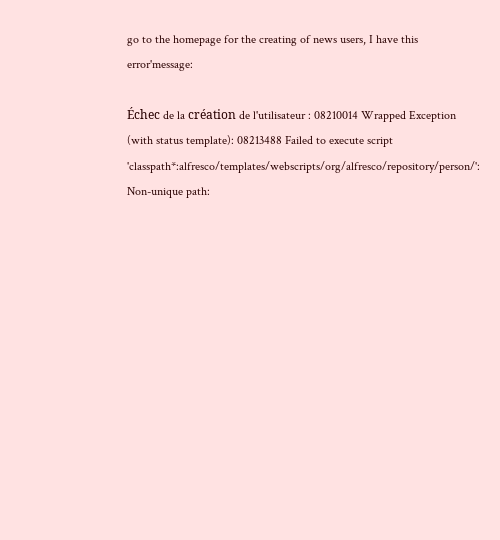go to the homepage for the creating of news users, I have this error'message:

Échec de la création de l'utilisateur : 08210014 Wrapped Exception (with status template): 08213488 Failed to execute script 'classpath*:alfresco/templates/webscripts/org/alfresco/repository/person/': Non-unique path: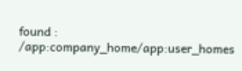found : /app:company_home/app:user_homes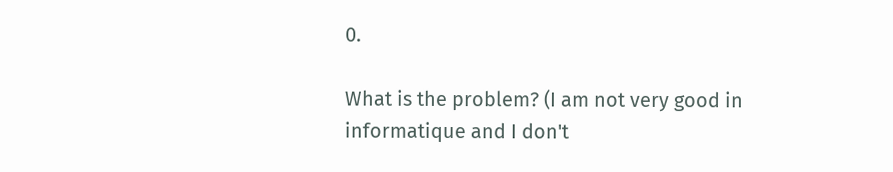0.

What is the problem? (I am not very good in informatique and I don't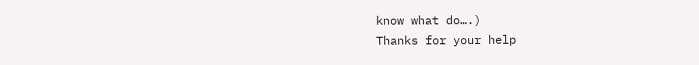know what do….)
Thanks for your help